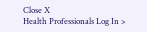Close X
Health Professionals Log In >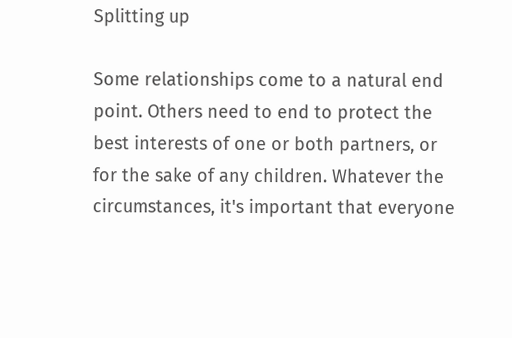Splitting up

Some relationships come to a natural end point. Others need to end to protect the best interests of one or both partners, or for the sake of any children. Whatever the circumstances, it's important that everyone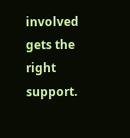involved gets the right support.